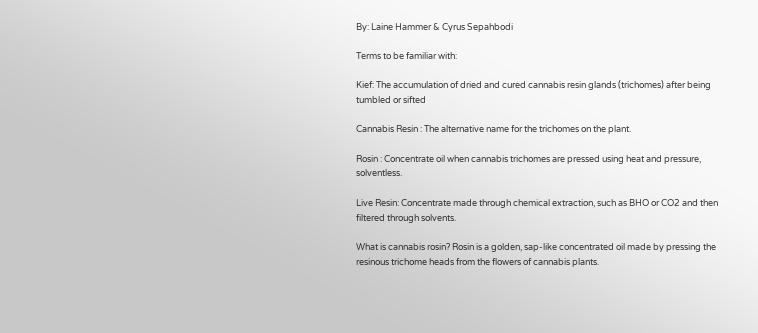By: Laine Hammer & Cyrus Sepahbodi

Terms to be familiar with:

Kief: The accumulation of dried and cured cannabis resin glands (trichomes) after being tumbled or sifted

Cannabis Resin : The alternative name for the trichomes on the plant.

Rosin : Concentrate oil when cannabis trichomes are pressed using heat and pressure, solventless.

Live Resin: Concentrate made through chemical extraction, such as BHO or CO2 and then filtered through solvents.

What is cannabis rosin? Rosin is a golden, sap-like concentrated oil made by pressing the resinous trichome heads from the flowers of cannabis plants.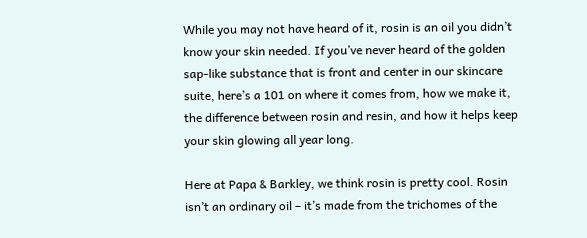While you may not have heard of it, rosin is an oil you didn’t know your skin needed. If you’ve never heard of the golden sap-like substance that is front and center in our skincare suite, here’s a 101 on where it comes from, how we make it, the difference between rosin and resin, and how it helps keep your skin glowing all year long.

Here at Papa & Barkley, we think rosin is pretty cool. Rosin isn’t an ordinary oil – it’s made from the trichomes of the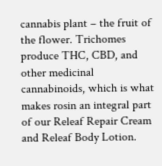cannabis plant – the fruit of the flower. Trichomes produce THC, CBD, and other medicinal cannabinoids, which is what makes rosin an integral part of our Releaf Repair Cream and Releaf Body Lotion.